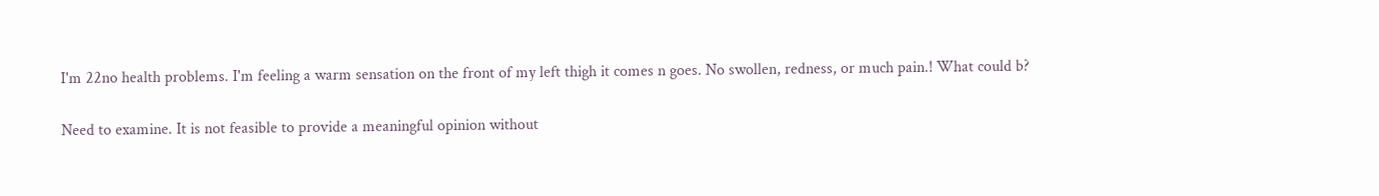I'm 22no health problems. I'm feeling a warm sensation on the front of my left thigh it comes n goes. No swollen, redness, or much pain.! What could b?

Need to examine. It is not feasible to provide a meaningful opinion without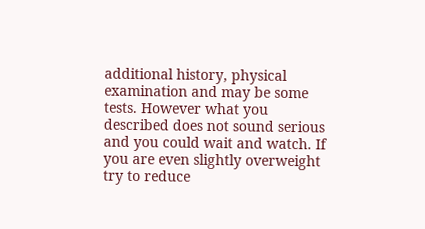additional history, physical examination and may be some tests. However what you described does not sound serious and you could wait and watch. If you are even slightly overweight try to reduce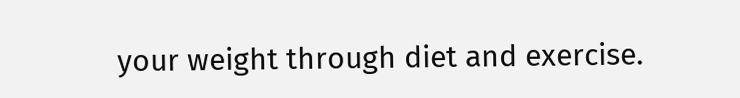your weight through diet and exercise.